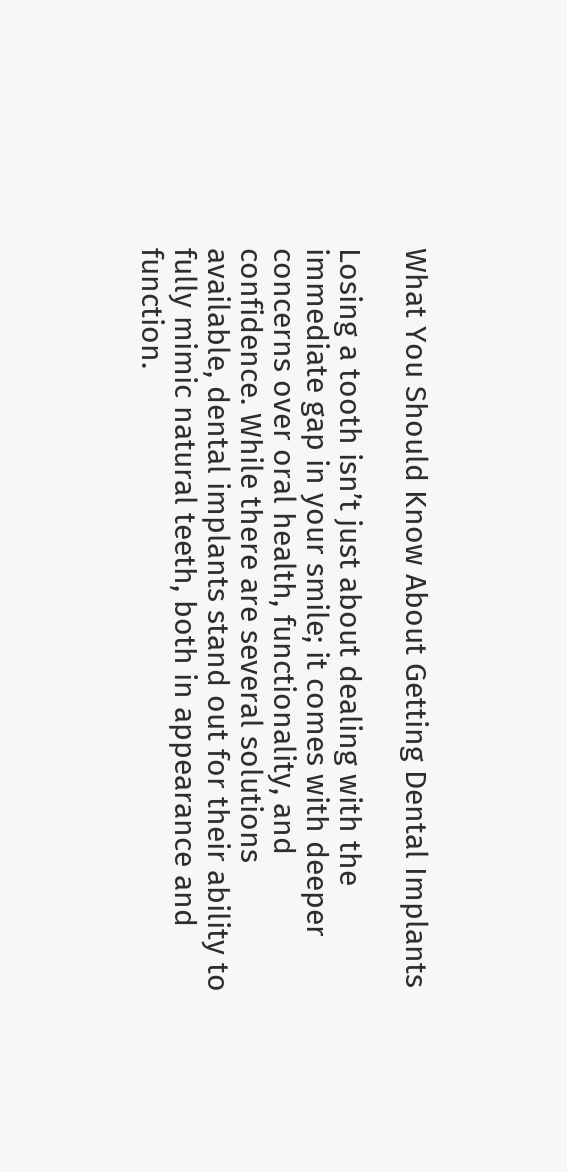What You Should Know About Getting Dental Implants

Losing a tooth isn’t just about dealing with the immediate gap in your smile; it comes with deeper concerns over oral health, functionality, and confidence. While there are several solutions available, dental implants stand out for their ability to fully mimic natural teeth, both in appearance and function.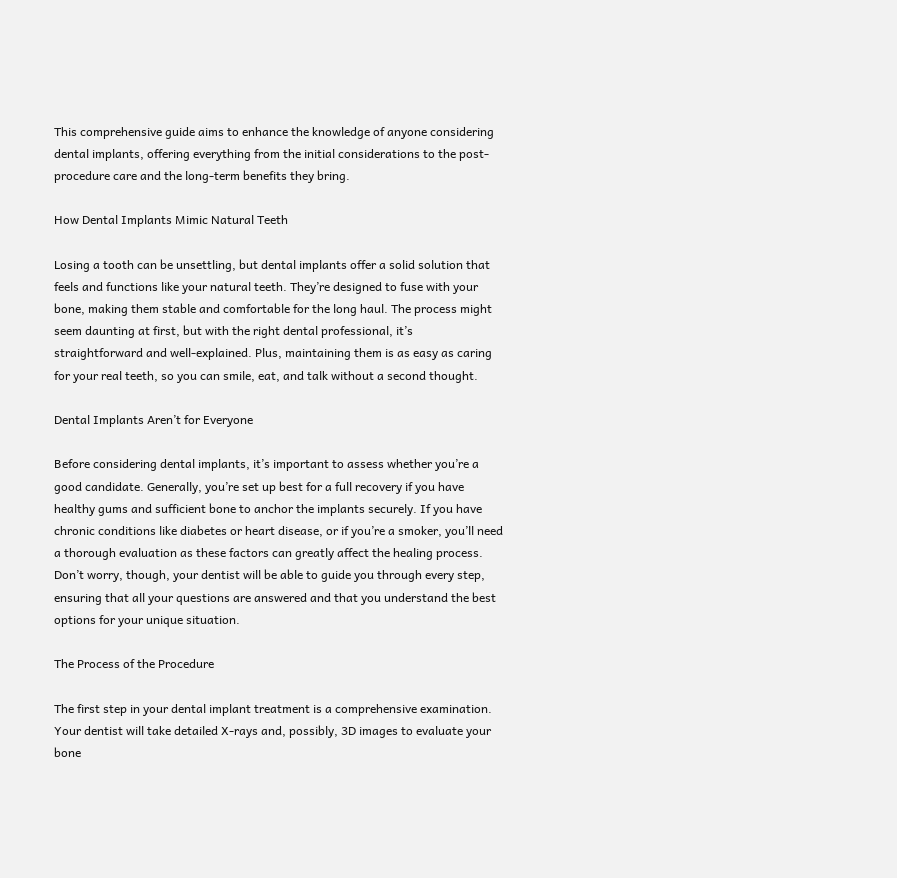This comprehensive guide aims to enhance the knowledge of anyone considering dental implants, offering everything from the initial considerations to the post-procedure care and the long-term benefits they bring.

How Dental Implants Mimic Natural Teeth

Losing a tooth can be unsettling, but dental implants offer a solid solution that feels and functions like your natural teeth. They’re designed to fuse with your bone, making them stable and comfortable for the long haul. The process might seem daunting at first, but with the right dental professional, it’s straightforward and well-explained. Plus, maintaining them is as easy as caring for your real teeth, so you can smile, eat, and talk without a second thought.

Dental Implants Aren’t for Everyone

Before considering dental implants, it’s important to assess whether you’re a good candidate. Generally, you’re set up best for a full recovery if you have healthy gums and sufficient bone to anchor the implants securely. If you have chronic conditions like diabetes or heart disease, or if you’re a smoker, you’ll need a thorough evaluation as these factors can greatly affect the healing process. Don’t worry, though, your dentist will be able to guide you through every step, ensuring that all your questions are answered and that you understand the best options for your unique situation.

The Process of the Procedure

The first step in your dental implant treatment is a comprehensive examination. Your dentist will take detailed X-rays and, possibly, 3D images to evaluate your bone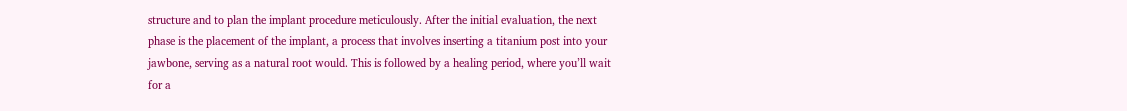structure and to plan the implant procedure meticulously. After the initial evaluation, the next phase is the placement of the implant, a process that involves inserting a titanium post into your jawbone, serving as a natural root would. This is followed by a healing period, where you’ll wait for a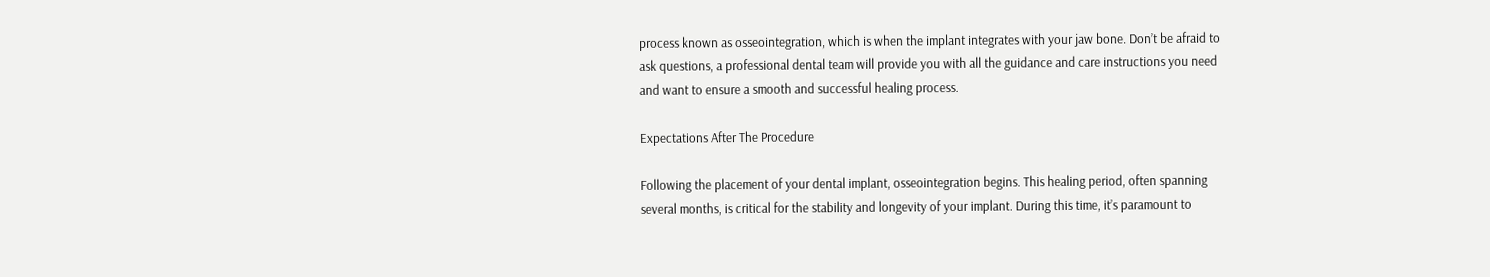process known as osseointegration, which is when the implant integrates with your jaw bone. Don’t be afraid to ask questions, a professional dental team will provide you with all the guidance and care instructions you need and want to ensure a smooth and successful healing process.

Expectations After The Procedure

Following the placement of your dental implant, osseointegration begins. This healing period, often spanning several months, is critical for the stability and longevity of your implant. During this time, it’s paramount to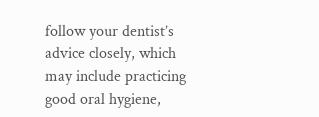follow your dentist’s advice closely, which may include practicing good oral hygiene,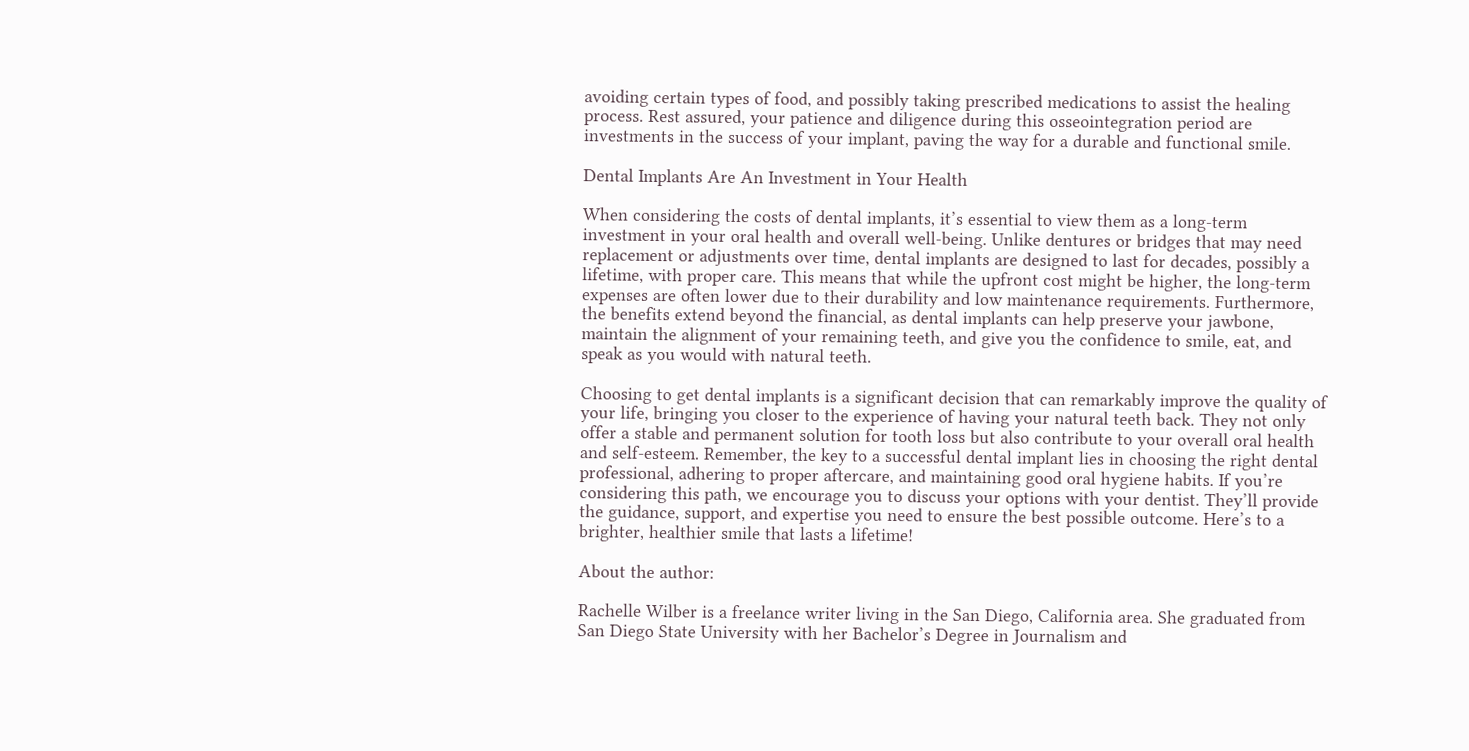avoiding certain types of food, and possibly taking prescribed medications to assist the healing process. Rest assured, your patience and diligence during this osseointegration period are investments in the success of your implant, paving the way for a durable and functional smile.

Dental Implants Are An Investment in Your Health

When considering the costs of dental implants, it’s essential to view them as a long-term investment in your oral health and overall well-being. Unlike dentures or bridges that may need replacement or adjustments over time, dental implants are designed to last for decades, possibly a lifetime, with proper care. This means that while the upfront cost might be higher, the long-term expenses are often lower due to their durability and low maintenance requirements. Furthermore, the benefits extend beyond the financial, as dental implants can help preserve your jawbone, maintain the alignment of your remaining teeth, and give you the confidence to smile, eat, and speak as you would with natural teeth.

Choosing to get dental implants is a significant decision that can remarkably improve the quality of your life, bringing you closer to the experience of having your natural teeth back. They not only offer a stable and permanent solution for tooth loss but also contribute to your overall oral health and self-esteem. Remember, the key to a successful dental implant lies in choosing the right dental professional, adhering to proper aftercare, and maintaining good oral hygiene habits. If you’re considering this path, we encourage you to discuss your options with your dentist. They’ll provide the guidance, support, and expertise you need to ensure the best possible outcome. Here’s to a brighter, healthier smile that lasts a lifetime!

About the author:

Rachelle Wilber is a freelance writer living in the San Diego, California area. She graduated from San Diego State University with her Bachelor’s Degree in Journalism and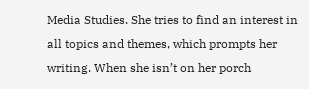Media Studies. She tries to find an interest in all topics and themes, which prompts her writing. When she isn’t on her porch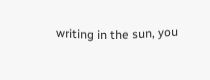writing in the sun, you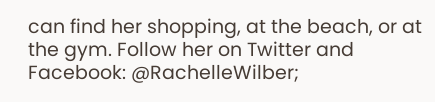can find her shopping, at the beach, or at the gym. Follow her on Twitter and Facebook: @RachelleWilber;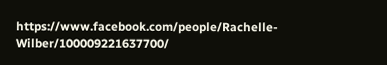https://www.facebook.com/people/Rachelle-Wilber/100009221637700/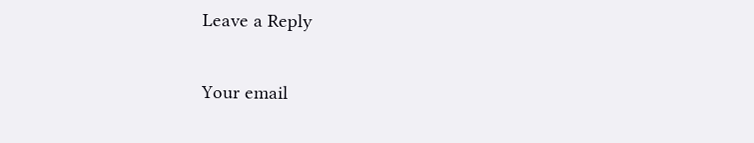Leave a Reply

Your email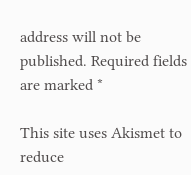address will not be published. Required fields are marked *

This site uses Akismet to reduce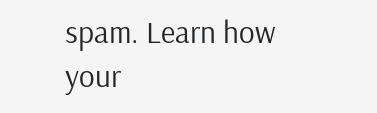spam. Learn how your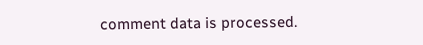comment data is processed.